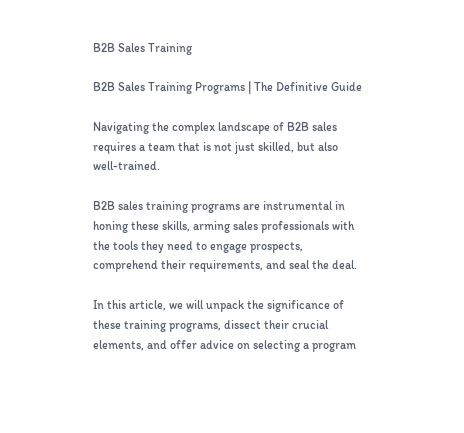B2B Sales Training

B2B Sales Training Programs | The Definitive Guide

Navigating the complex landscape of B2B sales requires a team that is not just skilled, but also well-trained.

B2B sales training programs are instrumental in honing these skills, arming sales professionals with the tools they need to engage prospects, comprehend their requirements, and seal the deal.

In this article, we will unpack the significance of these training programs, dissect their crucial elements, and offer advice on selecting a program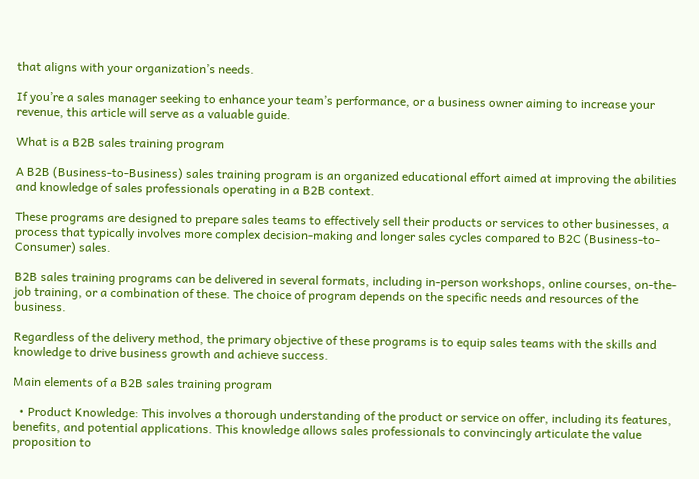that aligns with your organization’s needs.

If you’re a sales manager seeking to enhance your team’s performance, or a business owner aiming to increase your revenue, this article will serve as a valuable guide.

What is a B2B sales training program

A B2B (Business-to-Business) sales training program is an organized educational effort aimed at improving the abilities and knowledge of sales professionals operating in a B2B context.

These programs are designed to prepare sales teams to effectively sell their products or services to other businesses, a process that typically involves more complex decision-making and longer sales cycles compared to B2C (Business-to-Consumer) sales.

B2B sales training programs can be delivered in several formats, including in-person workshops, online courses, on-the-job training, or a combination of these. The choice of program depends on the specific needs and resources of the business.

Regardless of the delivery method, the primary objective of these programs is to equip sales teams with the skills and knowledge to drive business growth and achieve success.

Main elements of a B2B sales training program

  • Product Knowledge: This involves a thorough understanding of the product or service on offer, including its features, benefits, and potential applications. This knowledge allows sales professionals to convincingly articulate the value proposition to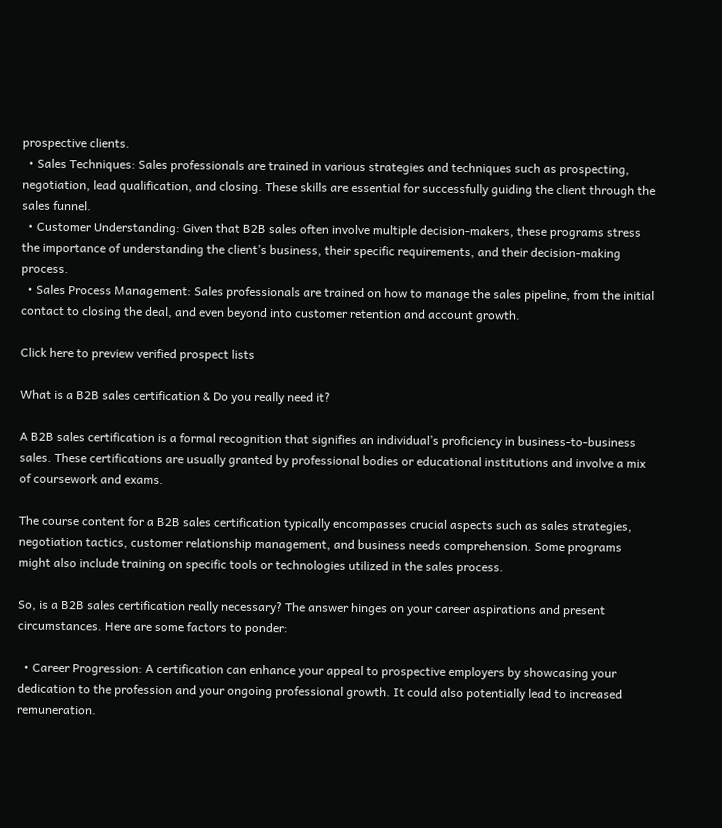prospective clients.
  • Sales Techniques: Sales professionals are trained in various strategies and techniques such as prospecting, negotiation, lead qualification, and closing. These skills are essential for successfully guiding the client through the sales funnel.
  • Customer Understanding: Given that B2B sales often involve multiple decision-makers, these programs stress the importance of understanding the client’s business, their specific requirements, and their decision-making process.
  • Sales Process Management: Sales professionals are trained on how to manage the sales pipeline, from the initial contact to closing the deal, and even beyond into customer retention and account growth.

Click here to preview verified prospect lists

What is a B2B sales certification & Do you really need it?

A B2B sales certification is a formal recognition that signifies an individual’s proficiency in business-to-business sales. These certifications are usually granted by professional bodies or educational institutions and involve a mix of coursework and exams.

The course content for a B2B sales certification typically encompasses crucial aspects such as sales strategies, negotiation tactics, customer relationship management, and business needs comprehension. Some programs might also include training on specific tools or technologies utilized in the sales process.

So, is a B2B sales certification really necessary? The answer hinges on your career aspirations and present circumstances. Here are some factors to ponder:

  • Career Progression: A certification can enhance your appeal to prospective employers by showcasing your dedication to the profession and your ongoing professional growth. It could also potentially lead to increased remuneration.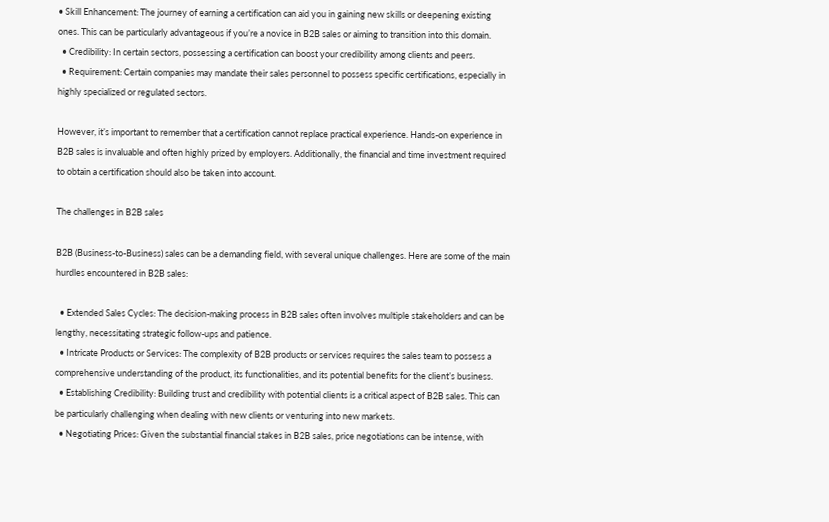• Skill Enhancement: The journey of earning a certification can aid you in gaining new skills or deepening existing ones. This can be particularly advantageous if you’re a novice in B2B sales or aiming to transition into this domain.
  • Credibility: In certain sectors, possessing a certification can boost your credibility among clients and peers.
  • Requirement: Certain companies may mandate their sales personnel to possess specific certifications, especially in highly specialized or regulated sectors.

However, it’s important to remember that a certification cannot replace practical experience. Hands-on experience in B2B sales is invaluable and often highly prized by employers. Additionally, the financial and time investment required to obtain a certification should also be taken into account.

The challenges in B2B sales

B2B (Business-to-Business) sales can be a demanding field, with several unique challenges. Here are some of the main hurdles encountered in B2B sales:

  • Extended Sales Cycles: The decision-making process in B2B sales often involves multiple stakeholders and can be lengthy, necessitating strategic follow-ups and patience.
  • Intricate Products or Services: The complexity of B2B products or services requires the sales team to possess a comprehensive understanding of the product, its functionalities, and its potential benefits for the client’s business.
  • Establishing Credibility: Building trust and credibility with potential clients is a critical aspect of B2B sales. This can be particularly challenging when dealing with new clients or venturing into new markets.
  • Negotiating Prices: Given the substantial financial stakes in B2B sales, price negotiations can be intense, with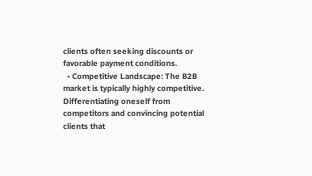clients often seeking discounts or favorable payment conditions.
  • Competitive Landscape: The B2B market is typically highly competitive. Differentiating oneself from competitors and convincing potential clients that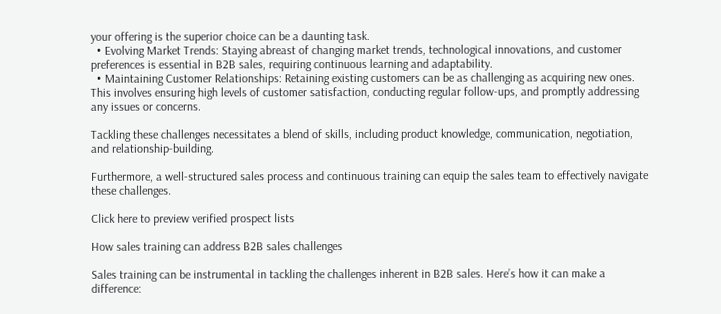your offering is the superior choice can be a daunting task.
  • Evolving Market Trends: Staying abreast of changing market trends, technological innovations, and customer preferences is essential in B2B sales, requiring continuous learning and adaptability.
  • Maintaining Customer Relationships: Retaining existing customers can be as challenging as acquiring new ones. This involves ensuring high levels of customer satisfaction, conducting regular follow-ups, and promptly addressing any issues or concerns.

Tackling these challenges necessitates a blend of skills, including product knowledge, communication, negotiation, and relationship-building.

Furthermore, a well-structured sales process and continuous training can equip the sales team to effectively navigate these challenges.

Click here to preview verified prospect lists

How sales training can address B2B sales challenges

Sales training can be instrumental in tackling the challenges inherent in B2B sales. Here’s how it can make a difference: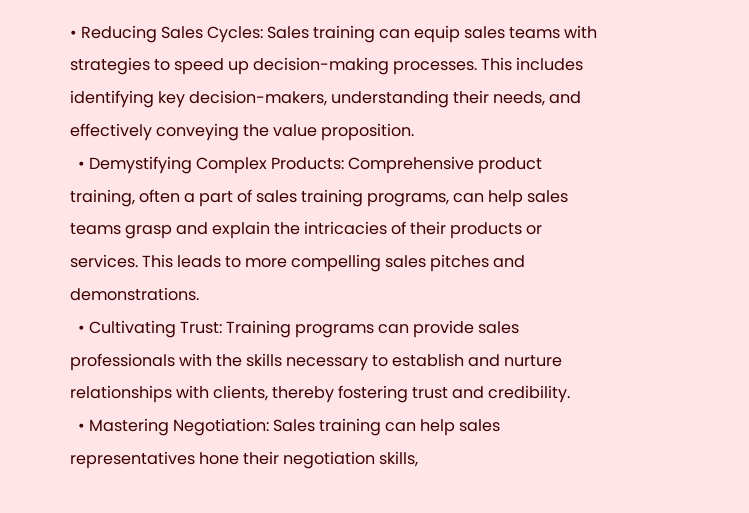• Reducing Sales Cycles: Sales training can equip sales teams with strategies to speed up decision-making processes. This includes identifying key decision-makers, understanding their needs, and effectively conveying the value proposition.
  • Demystifying Complex Products: Comprehensive product training, often a part of sales training programs, can help sales teams grasp and explain the intricacies of their products or services. This leads to more compelling sales pitches and demonstrations.
  • Cultivating Trust: Training programs can provide sales professionals with the skills necessary to establish and nurture relationships with clients, thereby fostering trust and credibility.
  • Mastering Negotiation: Sales training can help sales representatives hone their negotiation skills,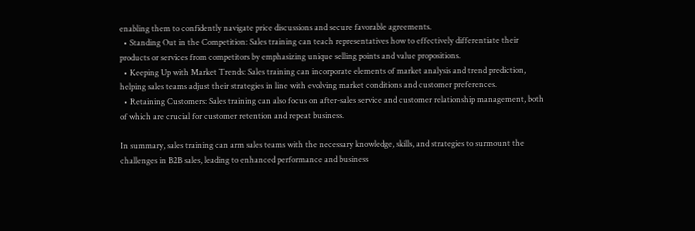enabling them to confidently navigate price discussions and secure favorable agreements.
  • Standing Out in the Competition: Sales training can teach representatives how to effectively differentiate their products or services from competitors by emphasizing unique selling points and value propositions.
  • Keeping Up with Market Trends: Sales training can incorporate elements of market analysis and trend prediction, helping sales teams adjust their strategies in line with evolving market conditions and customer preferences.
  • Retaining Customers: Sales training can also focus on after-sales service and customer relationship management, both of which are crucial for customer retention and repeat business.

In summary, sales training can arm sales teams with the necessary knowledge, skills, and strategies to surmount the challenges in B2B sales, leading to enhanced performance and business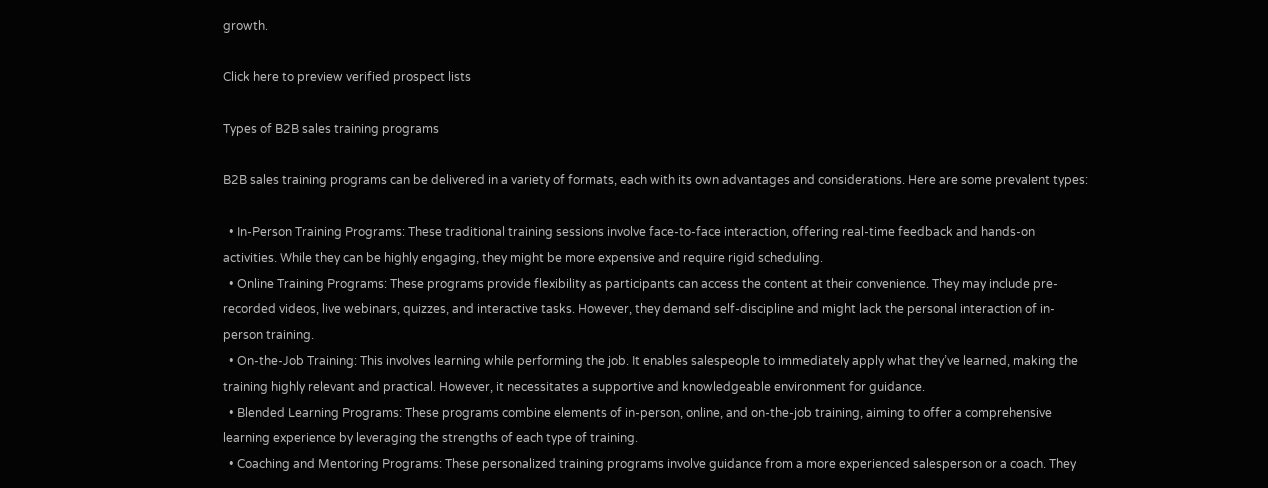growth.

Click here to preview verified prospect lists

Types of B2B sales training programs

B2B sales training programs can be delivered in a variety of formats, each with its own advantages and considerations. Here are some prevalent types:

  • In-Person Training Programs: These traditional training sessions involve face-to-face interaction, offering real-time feedback and hands-on activities. While they can be highly engaging, they might be more expensive and require rigid scheduling.
  • Online Training Programs: These programs provide flexibility as participants can access the content at their convenience. They may include pre-recorded videos, live webinars, quizzes, and interactive tasks. However, they demand self-discipline and might lack the personal interaction of in-person training.
  • On-the-Job Training: This involves learning while performing the job. It enables salespeople to immediately apply what they’ve learned, making the training highly relevant and practical. However, it necessitates a supportive and knowledgeable environment for guidance.
  • Blended Learning Programs: These programs combine elements of in-person, online, and on-the-job training, aiming to offer a comprehensive learning experience by leveraging the strengths of each type of training.
  • Coaching and Mentoring Programs: These personalized training programs involve guidance from a more experienced salesperson or a coach. They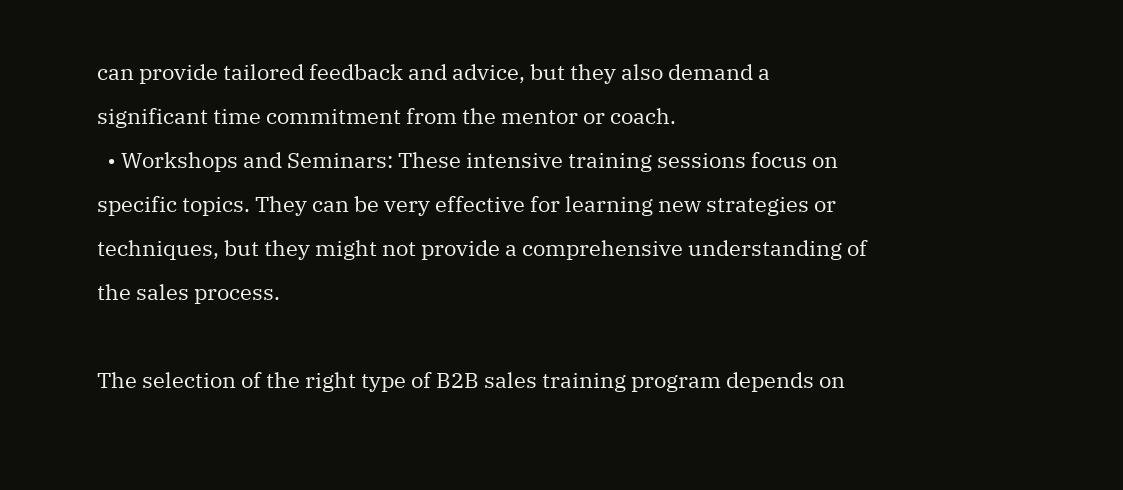can provide tailored feedback and advice, but they also demand a significant time commitment from the mentor or coach.
  • Workshops and Seminars: These intensive training sessions focus on specific topics. They can be very effective for learning new strategies or techniques, but they might not provide a comprehensive understanding of the sales process.

The selection of the right type of B2B sales training program depends on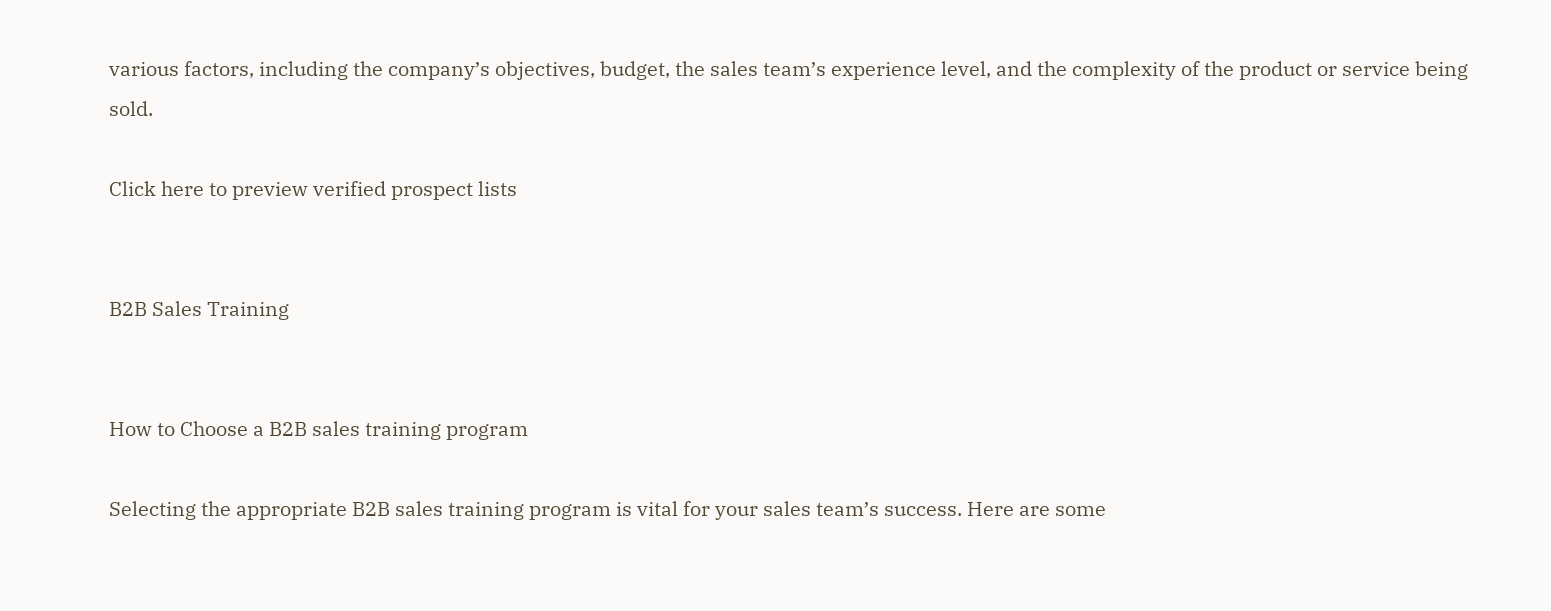various factors, including the company’s objectives, budget, the sales team’s experience level, and the complexity of the product or service being sold.

Click here to preview verified prospect lists


B2B Sales Training


How to Choose a B2B sales training program

Selecting the appropriate B2B sales training program is vital for your sales team’s success. Here are some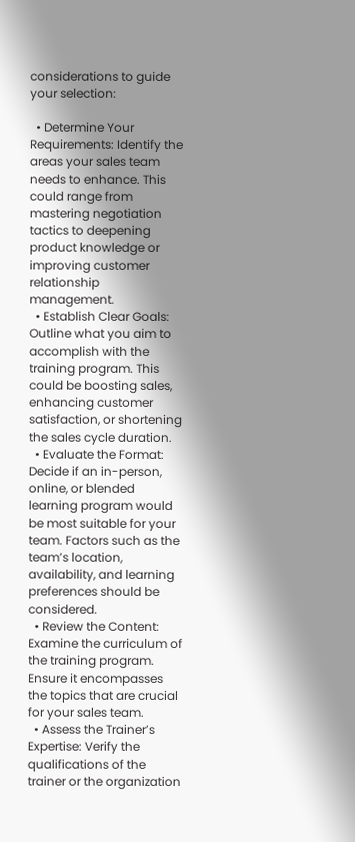considerations to guide your selection:

  • Determine Your Requirements: Identify the areas your sales team needs to enhance. This could range from mastering negotiation tactics to deepening product knowledge or improving customer relationship management.
  • Establish Clear Goals: Outline what you aim to accomplish with the training program. This could be boosting sales, enhancing customer satisfaction, or shortening the sales cycle duration.
  • Evaluate the Format: Decide if an in-person, online, or blended learning program would be most suitable for your team. Factors such as the team’s location, availability, and learning preferences should be considered.
  • Review the Content: Examine the curriculum of the training program. Ensure it encompasses the topics that are crucial for your sales team.
  • Assess the Trainer’s Expertise: Verify the qualifications of the trainer or the organization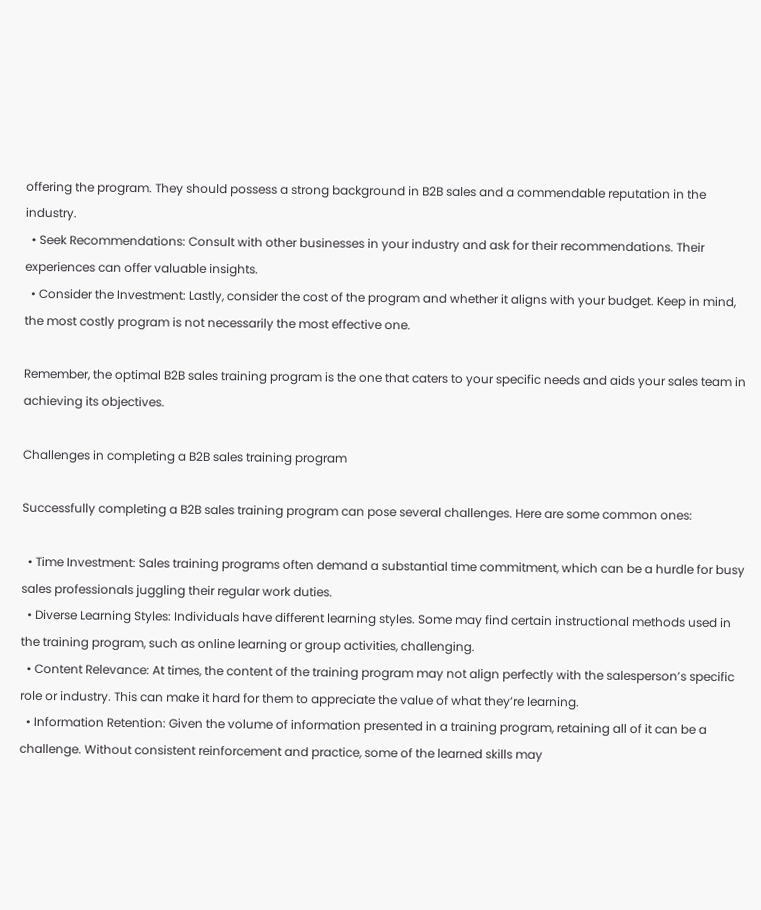offering the program. They should possess a strong background in B2B sales and a commendable reputation in the industry.
  • Seek Recommendations: Consult with other businesses in your industry and ask for their recommendations. Their experiences can offer valuable insights.
  • Consider the Investment: Lastly, consider the cost of the program and whether it aligns with your budget. Keep in mind, the most costly program is not necessarily the most effective one.

Remember, the optimal B2B sales training program is the one that caters to your specific needs and aids your sales team in achieving its objectives.

Challenges in completing a B2B sales training program

Successfully completing a B2B sales training program can pose several challenges. Here are some common ones:

  • Time Investment: Sales training programs often demand a substantial time commitment, which can be a hurdle for busy sales professionals juggling their regular work duties.
  • Diverse Learning Styles: Individuals have different learning styles. Some may find certain instructional methods used in the training program, such as online learning or group activities, challenging.
  • Content Relevance: At times, the content of the training program may not align perfectly with the salesperson’s specific role or industry. This can make it hard for them to appreciate the value of what they’re learning.
  • Information Retention: Given the volume of information presented in a training program, retaining all of it can be a challenge. Without consistent reinforcement and practice, some of the learned skills may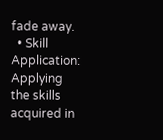fade away.
  • Skill Application: Applying the skills acquired in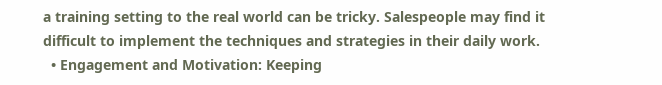a training setting to the real world can be tricky. Salespeople may find it difficult to implement the techniques and strategies in their daily work.
  • Engagement and Motivation: Keeping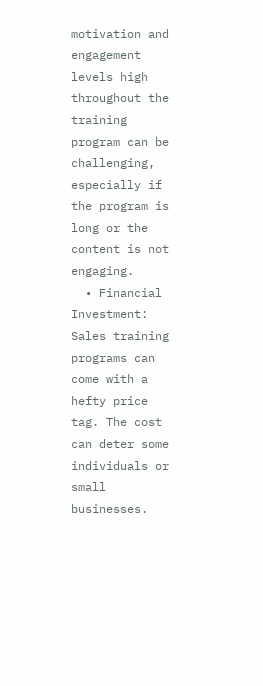motivation and engagement levels high throughout the training program can be challenging, especially if the program is long or the content is not engaging.
  • Financial Investment: Sales training programs can come with a hefty price tag. The cost can deter some individuals or small businesses.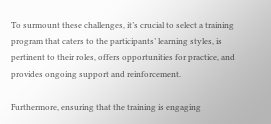To surmount these challenges, it’s crucial to select a training program that caters to the participants’ learning styles, is pertinent to their roles, offers opportunities for practice, and provides ongoing support and reinforcement.

Furthermore, ensuring that the training is engaging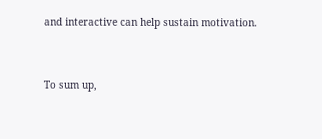and interactive can help sustain motivation.


To sum up,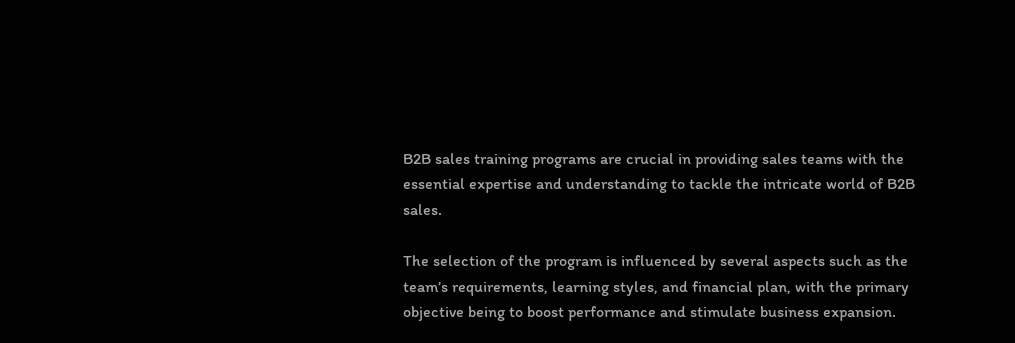B2B sales training programs are crucial in providing sales teams with the essential expertise and understanding to tackle the intricate world of B2B sales.

The selection of the program is influenced by several aspects such as the team’s requirements, learning styles, and financial plan, with the primary objective being to boost performance and stimulate business expansion.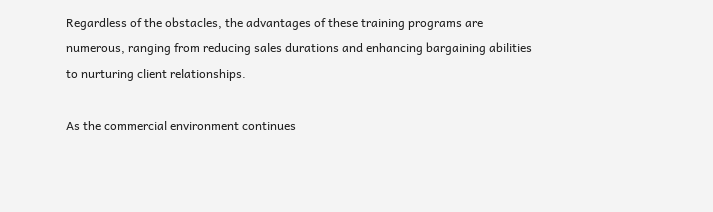Regardless of the obstacles, the advantages of these training programs are numerous, ranging from reducing sales durations and enhancing bargaining abilities to nurturing client relationships.

As the commercial environment continues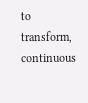to transform, continuous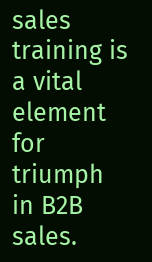sales training is a vital element for triumph in B2B sales.